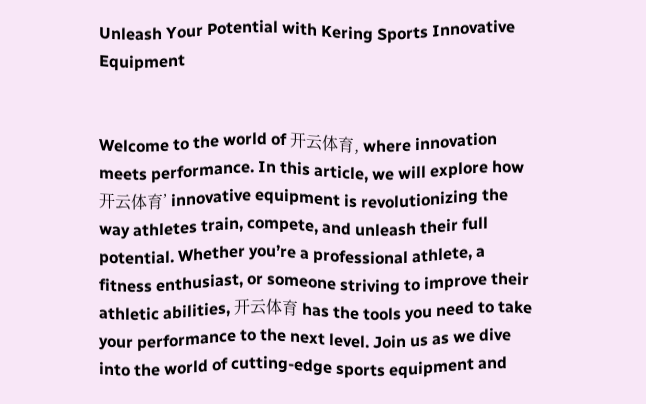Unleash Your Potential with Kering Sports Innovative Equipment


Welcome to the world of 开云体育, where innovation meets performance. In this article, we will explore how 开云体育’ innovative equipment is revolutionizing the way athletes train, compete, and unleash their full potential. Whether you’re a professional athlete, a fitness enthusiast, or someone striving to improve their athletic abilities, 开云体育 has the tools you need to take your performance to the next level. Join us as we dive into the world of cutting-edge sports equipment and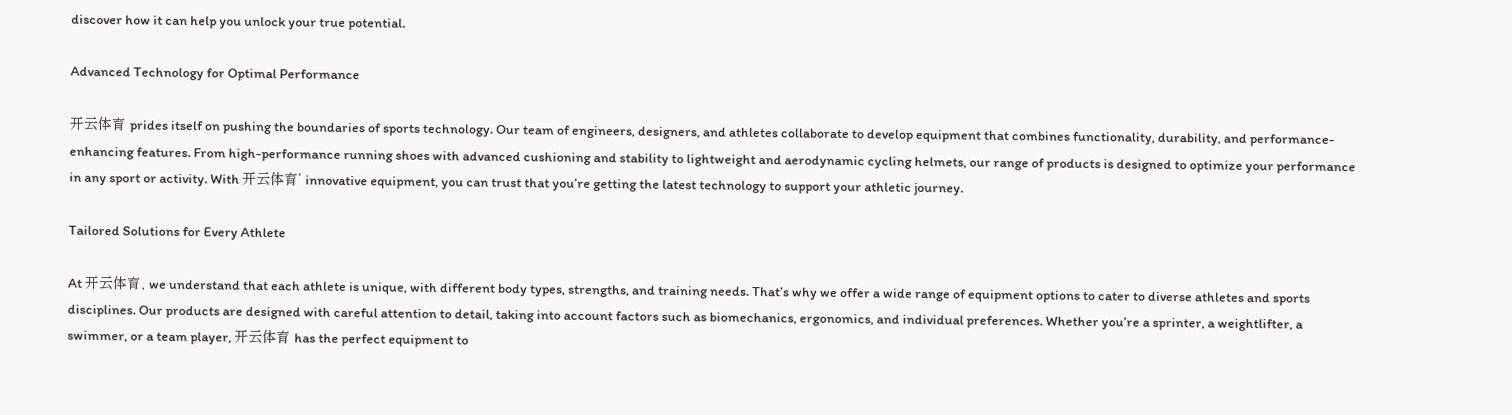discover how it can help you unlock your true potential.

Advanced Technology for Optimal Performance

开云体育 prides itself on pushing the boundaries of sports technology. Our team of engineers, designers, and athletes collaborate to develop equipment that combines functionality, durability, and performance-enhancing features. From high-performance running shoes with advanced cushioning and stability to lightweight and aerodynamic cycling helmets, our range of products is designed to optimize your performance in any sport or activity. With 开云体育’ innovative equipment, you can trust that you’re getting the latest technology to support your athletic journey.

Tailored Solutions for Every Athlete

At 开云体育, we understand that each athlete is unique, with different body types, strengths, and training needs. That’s why we offer a wide range of equipment options to cater to diverse athletes and sports disciplines. Our products are designed with careful attention to detail, taking into account factors such as biomechanics, ergonomics, and individual preferences. Whether you’re a sprinter, a weightlifter, a swimmer, or a team player, 开云体育 has the perfect equipment to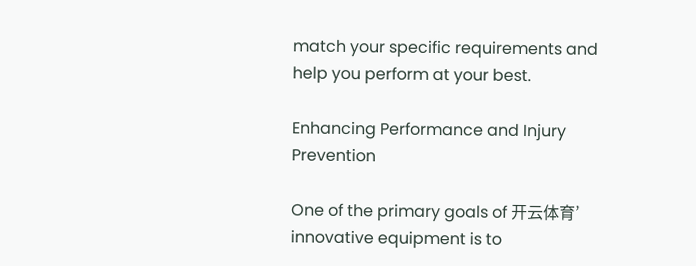match your specific requirements and help you perform at your best.

Enhancing Performance and Injury Prevention

One of the primary goals of 开云体育’ innovative equipment is to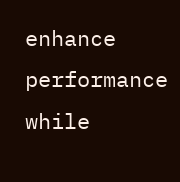enhance performance while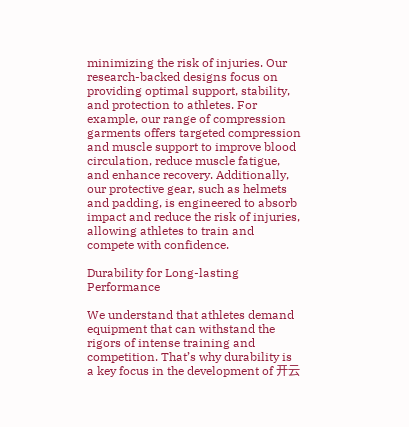minimizing the risk of injuries. Our research-backed designs focus on providing optimal support, stability, and protection to athletes. For example, our range of compression garments offers targeted compression and muscle support to improve blood circulation, reduce muscle fatigue, and enhance recovery. Additionally, our protective gear, such as helmets and padding, is engineered to absorb impact and reduce the risk of injuries, allowing athletes to train and compete with confidence.

Durability for Long-lasting Performance

We understand that athletes demand equipment that can withstand the rigors of intense training and competition. That’s why durability is a key focus in the development of 开云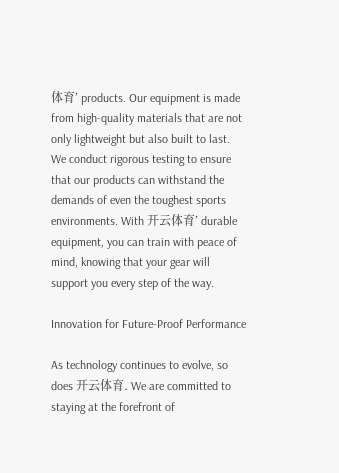体育’ products. Our equipment is made from high-quality materials that are not only lightweight but also built to last. We conduct rigorous testing to ensure that our products can withstand the demands of even the toughest sports environments. With 开云体育’ durable equipment, you can train with peace of mind, knowing that your gear will support you every step of the way.

Innovation for Future-Proof Performance

As technology continues to evolve, so does 开云体育. We are committed to staying at the forefront of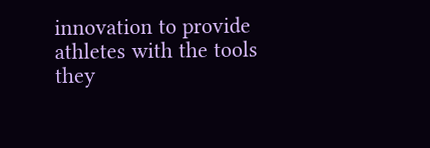innovation to provide athletes with the tools they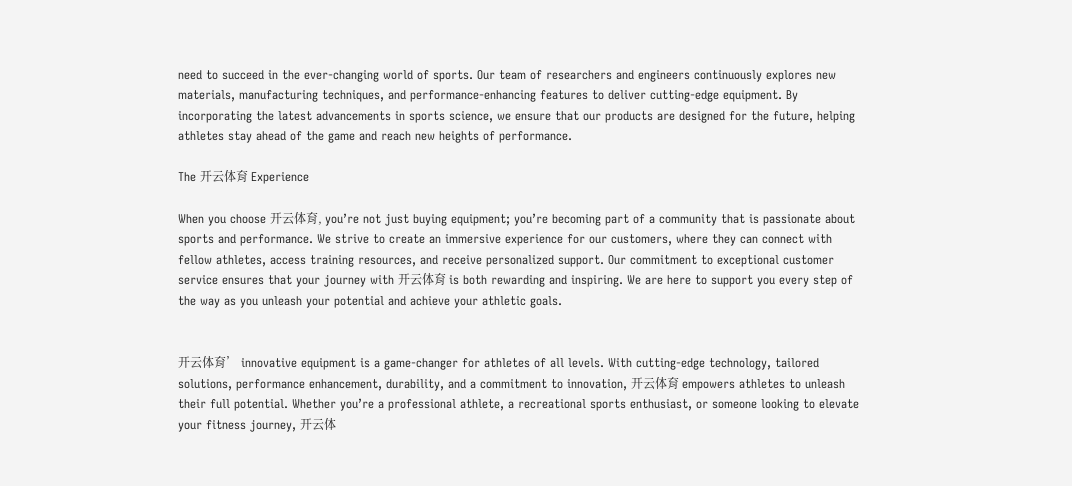need to succeed in the ever-changing world of sports. Our team of researchers and engineers continuously explores new materials, manufacturing techniques, and performance-enhancing features to deliver cutting-edge equipment. By incorporating the latest advancements in sports science, we ensure that our products are designed for the future, helping athletes stay ahead of the game and reach new heights of performance.

The 开云体育 Experience

When you choose 开云体育, you’re not just buying equipment; you’re becoming part of a community that is passionate about sports and performance. We strive to create an immersive experience for our customers, where they can connect with fellow athletes, access training resources, and receive personalized support. Our commitment to exceptional customer service ensures that your journey with 开云体育 is both rewarding and inspiring. We are here to support you every step of the way as you unleash your potential and achieve your athletic goals.


开云体育’ innovative equipment is a game-changer for athletes of all levels. With cutting-edge technology, tailored solutions, performance enhancement, durability, and a commitment to innovation, 开云体育 empowers athletes to unleash their full potential. Whether you’re a professional athlete, a recreational sports enthusiast, or someone looking to elevate your fitness journey, 开云体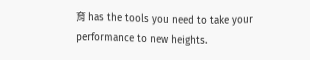育 has the tools you need to take your performance to new heights.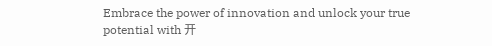Embrace the power of innovation and unlock your true potential with 开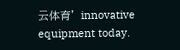云体育’ innovative equipment today.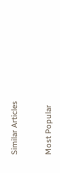Similar Articles


Most Popular